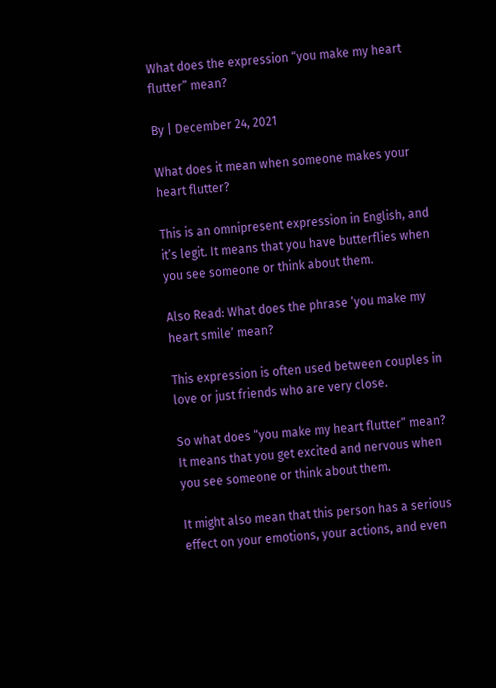What does the expression “you make my heart flutter” mean?

By | December 24, 2021

What does it mean when someone makes your heart flutter?

This is an omnipresent expression in English, and it’s legit. It means that you have butterflies when you see someone or think about them.

Also Read: What does the phrase ‘you make my heart smile’ mean?

This expression is often used between couples in love or just friends who are very close.

So what does “you make my heart flutter” mean? It means that you get excited and nervous when you see someone or think about them.

It might also mean that this person has a serious effect on your emotions, your actions, and even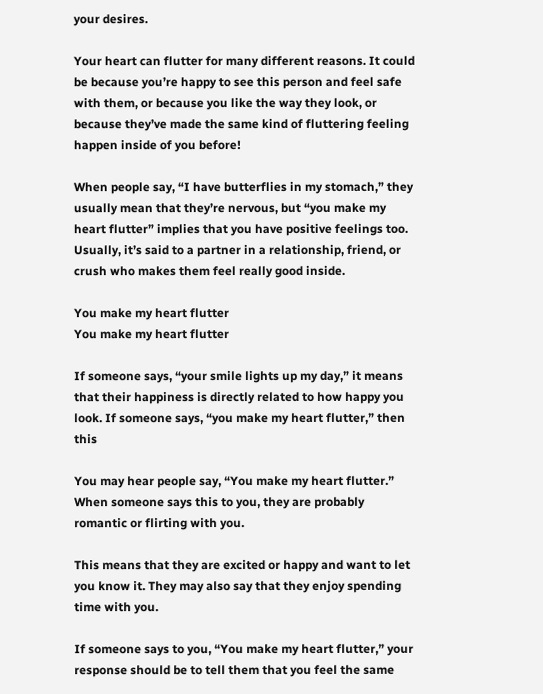your desires.

Your heart can flutter for many different reasons. It could be because you’re happy to see this person and feel safe with them, or because you like the way they look, or because they’ve made the same kind of fluttering feeling happen inside of you before!

When people say, “I have butterflies in my stomach,” they usually mean that they’re nervous, but “you make my heart flutter” implies that you have positive feelings too. Usually, it’s said to a partner in a relationship, friend, or crush who makes them feel really good inside.

You make my heart flutter
You make my heart flutter

If someone says, “your smile lights up my day,” it means that their happiness is directly related to how happy you look. If someone says, “you make my heart flutter,” then this

You may hear people say, “You make my heart flutter.” When someone says this to you, they are probably romantic or flirting with you.

This means that they are excited or happy and want to let you know it. They may also say that they enjoy spending time with you.

If someone says to you, “You make my heart flutter,” your response should be to tell them that you feel the same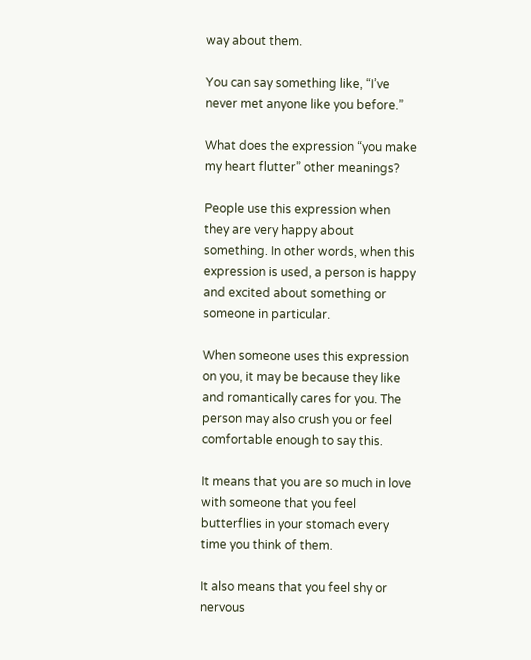way about them.

You can say something like, “I’ve never met anyone like you before.”

What does the expression “you make my heart flutter” other meanings?

People use this expression when they are very happy about something. In other words, when this expression is used, a person is happy and excited about something or someone in particular.

When someone uses this expression on you, it may be because they like and romantically cares for you. The person may also crush you or feel comfortable enough to say this.

It means that you are so much in love with someone that you feel butterflies in your stomach every time you think of them.

It also means that you feel shy or nervous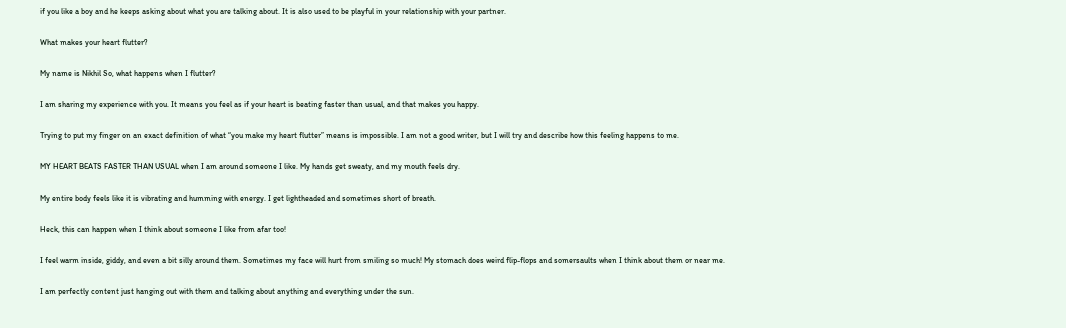if you like a boy and he keeps asking about what you are talking about. It is also used to be playful in your relationship with your partner.

What makes your heart flutter?

My name is Nikhil So, what happens when I flutter?

I am sharing my experience with you. It means you feel as if your heart is beating faster than usual, and that makes you happy.

Trying to put my finger on an exact definition of what “you make my heart flutter” means is impossible. I am not a good writer, but I will try and describe how this feeling happens to me.

MY HEART BEATS FASTER THAN USUAL when I am around someone I like. My hands get sweaty, and my mouth feels dry.

My entire body feels like it is vibrating and humming with energy. I get lightheaded and sometimes short of breath.

Heck, this can happen when I think about someone I like from afar too!

I feel warm inside, giddy, and even a bit silly around them. Sometimes my face will hurt from smiling so much! My stomach does weird flip-flops and somersaults when I think about them or near me.

I am perfectly content just hanging out with them and talking about anything and everything under the sun.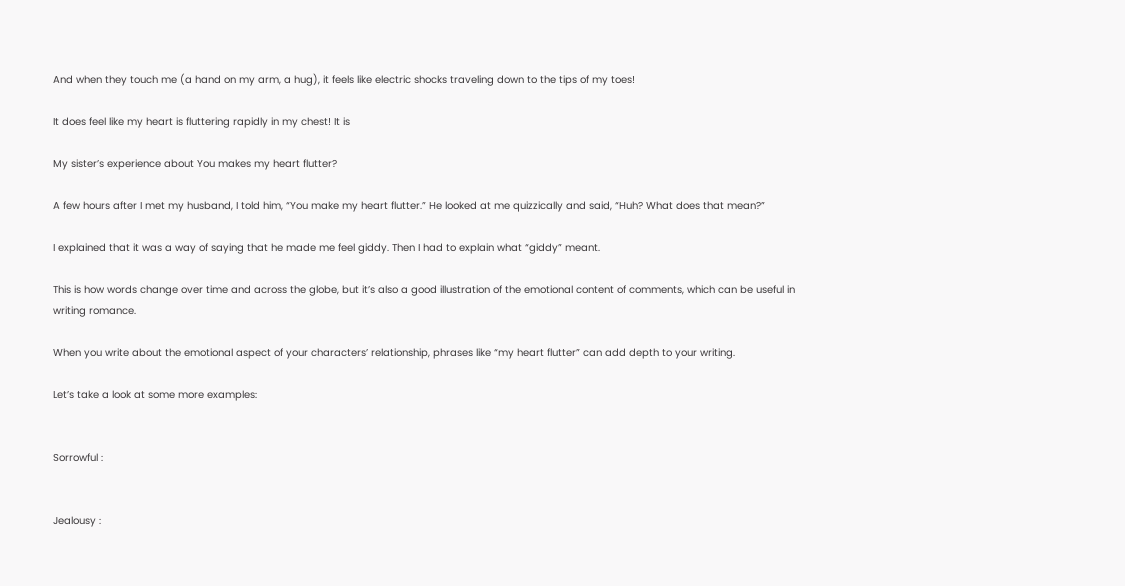And when they touch me (a hand on my arm, a hug), it feels like electric shocks traveling down to the tips of my toes!

It does feel like my heart is fluttering rapidly in my chest! It is

My sister’s experience about You makes my heart flutter?

A few hours after I met my husband, I told him, “You make my heart flutter.” He looked at me quizzically and said, “Huh? What does that mean?”

I explained that it was a way of saying that he made me feel giddy. Then I had to explain what “giddy” meant.

This is how words change over time and across the globe, but it’s also a good illustration of the emotional content of comments, which can be useful in writing romance.

When you write about the emotional aspect of your characters’ relationship, phrases like “my heart flutter” can add depth to your writing.

Let’s take a look at some more examples:


Sorrowful :


Jealousy :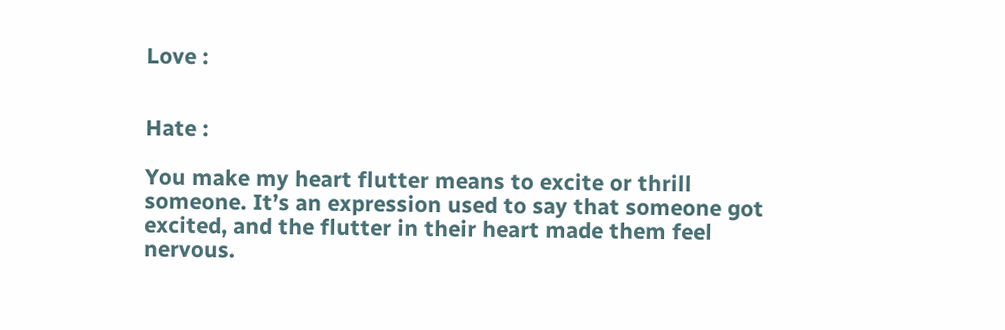Love :


Hate :

You make my heart flutter means to excite or thrill someone. It’s an expression used to say that someone got excited, and the flutter in their heart made them feel nervous.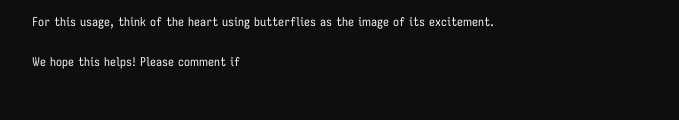For this usage, think of the heart using butterflies as the image of its excitement.

We hope this helps! Please comment if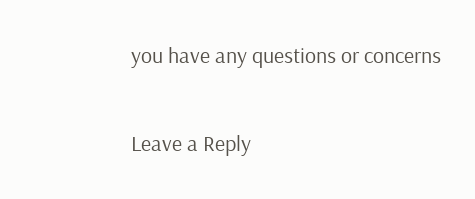you have any questions or concerns

Leave a Reply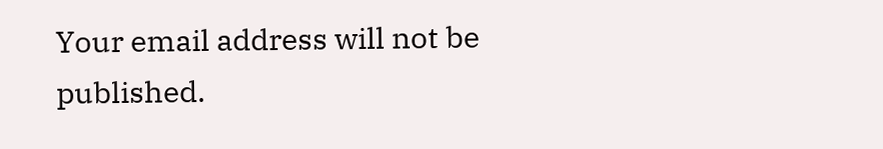Your email address will not be published.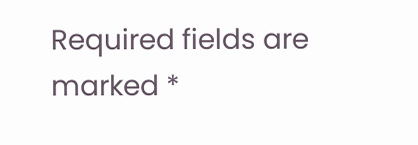Required fields are marked *